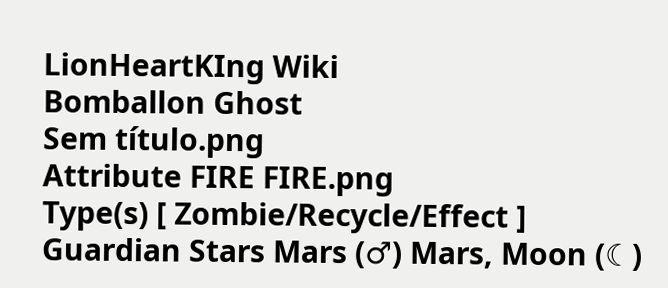LionHeartKIng Wiki
Bomballon Ghost
Sem título.png
Attribute FIRE FIRE.png
Type(s) [ Zombie/Recycle/Effect ]
Guardian Stars Mars (♂) Mars, Moon (☾)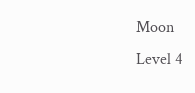Moon
Level 4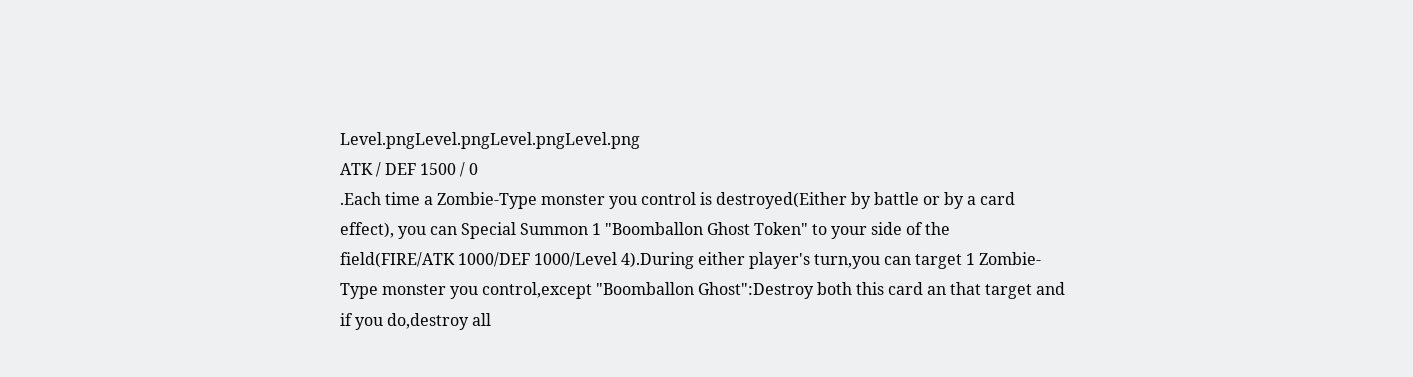Level.pngLevel.pngLevel.pngLevel.png
ATK / DEF 1500 / 0
.Each time a Zombie-Type monster you control is destroyed(Either by battle or by a card effect), you can Special Summon 1 "Boomballon Ghost Token" to your side of the field(FIRE/ATK 1000/DEF 1000/Level 4).During either player's turn,you can target 1 Zombie-Type monster you control,except "Boomballon Ghost":Destroy both this card an that target and if you do,destroy all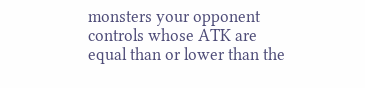monsters your opponent controls whose ATK are equal than or lower than the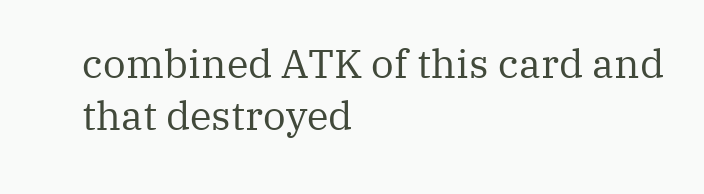combined ATK of this card and that destroyed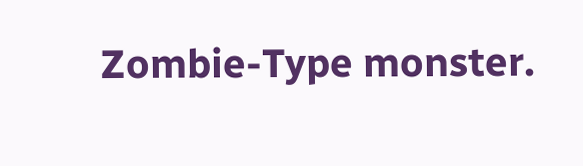Zombie-Type monster.